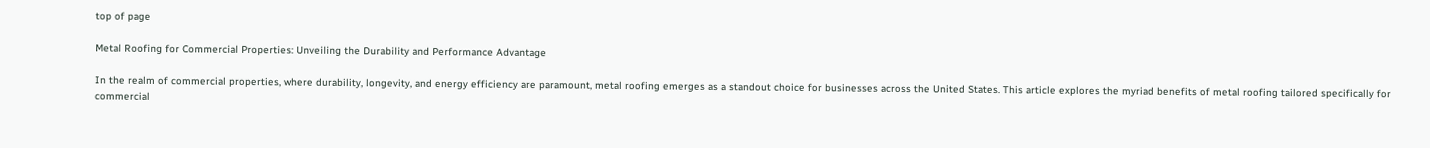top of page

Metal Roofing for Commercial Properties: Unveiling the Durability and Performance Advantage

In the realm of commercial properties, where durability, longevity, and energy efficiency are paramount, metal roofing emerges as a standout choice for businesses across the United States. This article explores the myriad benefits of metal roofing tailored specifically for commercial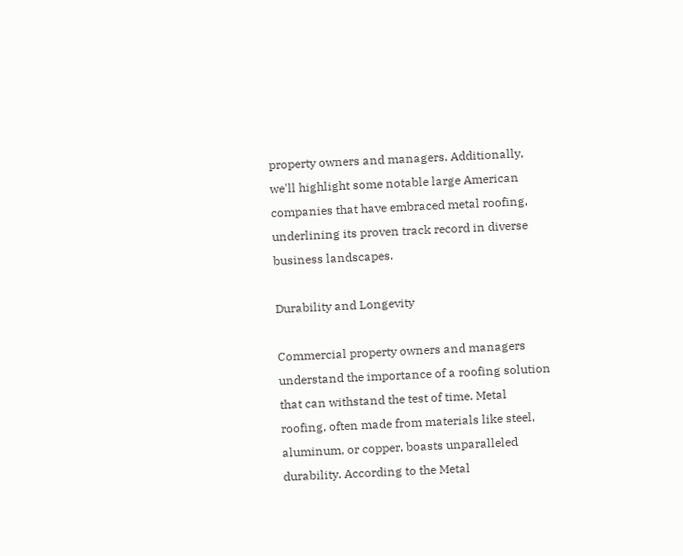property owners and managers. Additionally, we'll highlight some notable large American companies that have embraced metal roofing, underlining its proven track record in diverse business landscapes.

Durability and Longevity

Commercial property owners and managers understand the importance of a roofing solution that can withstand the test of time. Metal roofing, often made from materials like steel, aluminum, or copper, boasts unparalleled durability. According to the Metal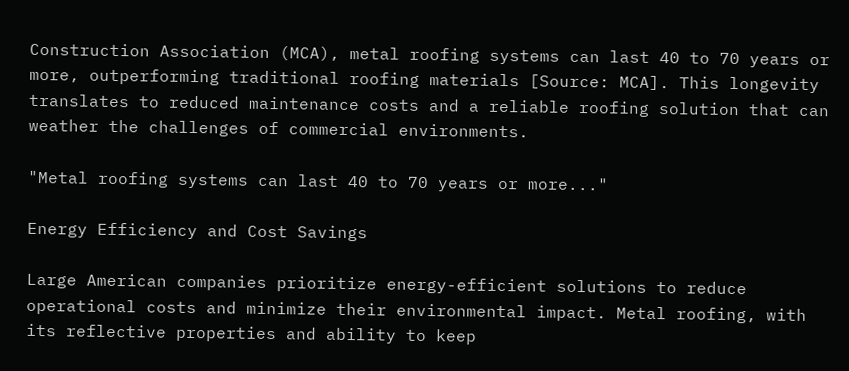Construction Association (MCA), metal roofing systems can last 40 to 70 years or more, outperforming traditional roofing materials [Source: MCA]. This longevity translates to reduced maintenance costs and a reliable roofing solution that can weather the challenges of commercial environments.

"Metal roofing systems can last 40 to 70 years or more..."

Energy Efficiency and Cost Savings

Large American companies prioritize energy-efficient solutions to reduce operational costs and minimize their environmental impact. Metal roofing, with its reflective properties and ability to keep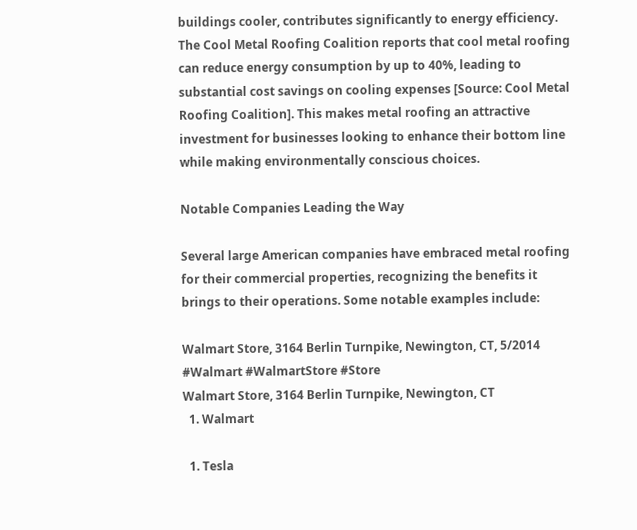buildings cooler, contributes significantly to energy efficiency. The Cool Metal Roofing Coalition reports that cool metal roofing can reduce energy consumption by up to 40%, leading to substantial cost savings on cooling expenses [Source: Cool Metal Roofing Coalition]. This makes metal roofing an attractive investment for businesses looking to enhance their bottom line while making environmentally conscious choices.

Notable Companies Leading the Way

Several large American companies have embraced metal roofing for their commercial properties, recognizing the benefits it brings to their operations. Some notable examples include:

Walmart Store, 3164 Berlin Turnpike, Newington, CT, 5/2014 #Walmart #WalmartStore #Store
Walmart Store, 3164 Berlin Turnpike, Newington, CT
  1. Walmart

  1. Tesla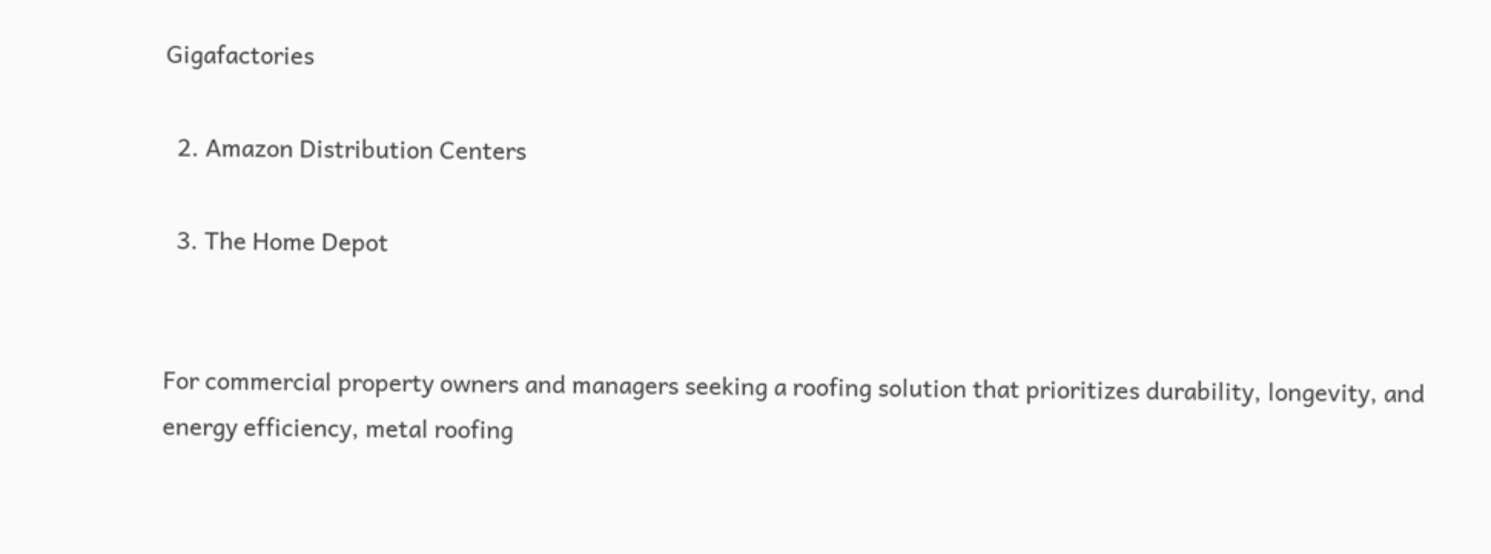Gigafactories

  2. Amazon Distribution Centers

  3. The Home Depot


For commercial property owners and managers seeking a roofing solution that prioritizes durability, longevity, and energy efficiency, metal roofing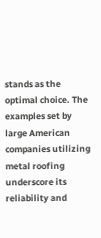stands as the optimal choice. The examples set by large American companies utilizing metal roofing underscore its reliability and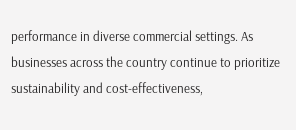performance in diverse commercial settings. As businesses across the country continue to prioritize sustainability and cost-effectiveness,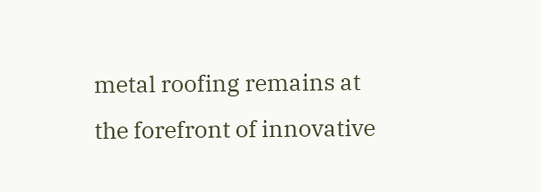metal roofing remains at the forefront of innovative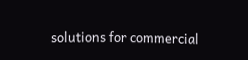solutions for commercial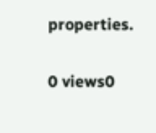properties.

0 views0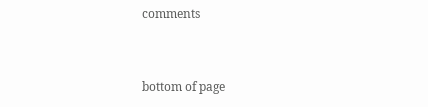comments


bottom of page